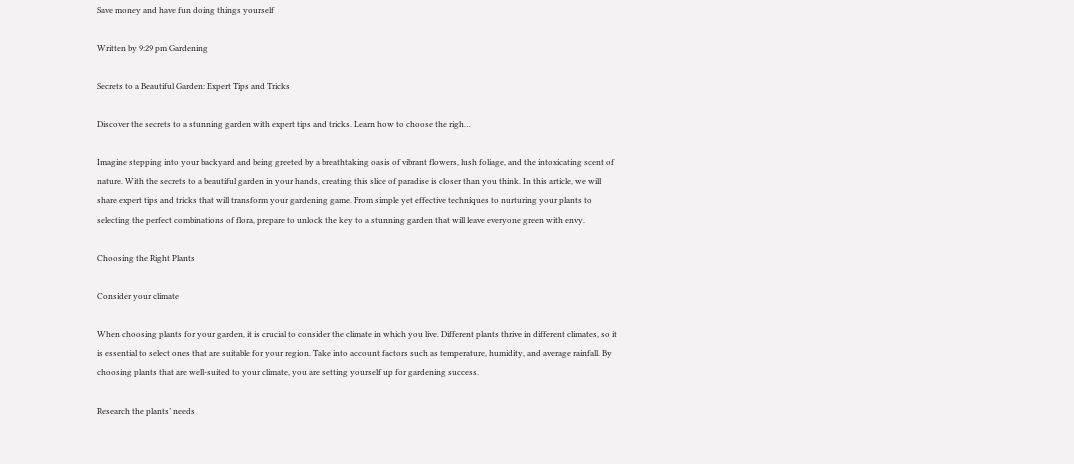Save money and have fun doing things yourself

Written by 9:29 pm Gardening

Secrets to a Beautiful Garden: Expert Tips and Tricks

Discover the secrets to a stunning garden with expert tips and tricks. Learn how to choose the righ…

Imagine stepping into your backyard and being greeted by a breathtaking oasis of vibrant flowers, lush foliage, and the intoxicating scent of nature. With the secrets to a beautiful garden in your hands, creating this slice of paradise is closer than you think. In this article, we will share expert tips and tricks that will transform your gardening game. From simple yet effective techniques to nurturing your plants to selecting the perfect combinations of flora, prepare to unlock the key to a stunning garden that will leave everyone green with envy.

Choosing the Right Plants

Consider your climate

When choosing plants for your garden, it is crucial to consider the climate in which you live. Different plants thrive in different climates, so it is essential to select ones that are suitable for your region. Take into account factors such as temperature, humidity, and average rainfall. By choosing plants that are well-suited to your climate, you are setting yourself up for gardening success.

Research the plants’ needs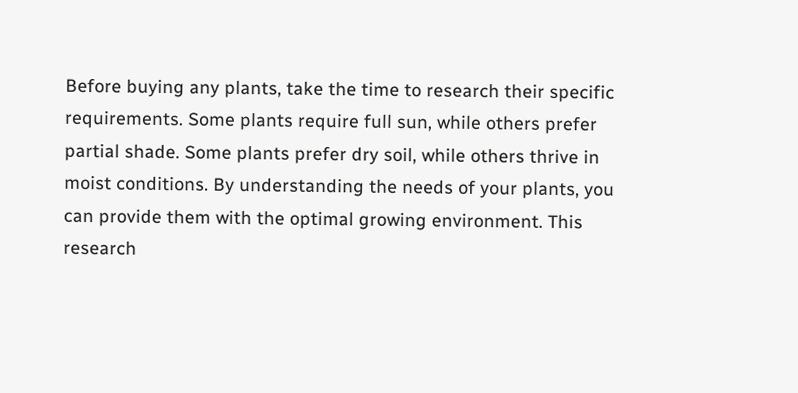Before buying any plants, take the time to research their specific requirements. Some plants require full sun, while others prefer partial shade. Some plants prefer dry soil, while others thrive in moist conditions. By understanding the needs of your plants, you can provide them with the optimal growing environment. This research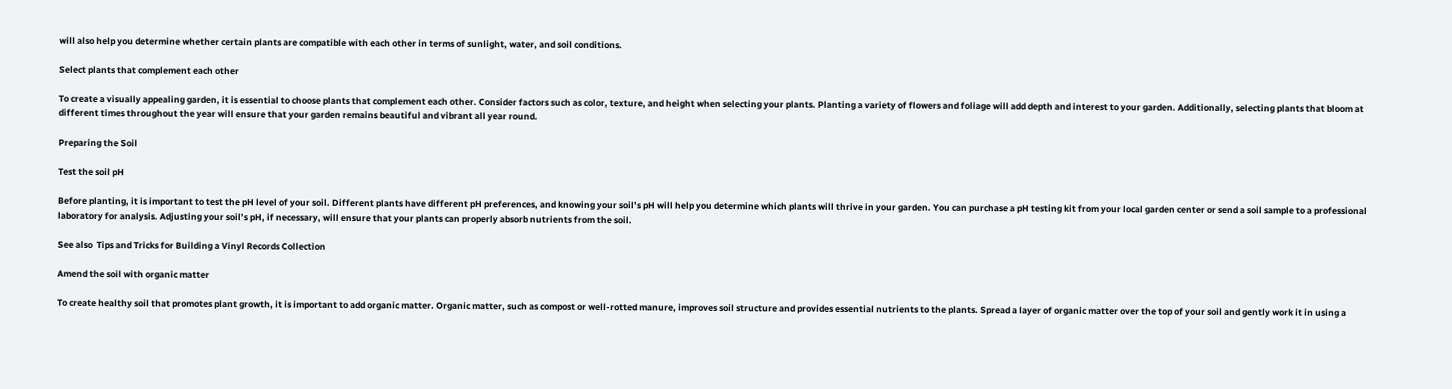will also help you determine whether certain plants are compatible with each other in terms of sunlight, water, and soil conditions.

Select plants that complement each other

To create a visually appealing garden, it is essential to choose plants that complement each other. Consider factors such as color, texture, and height when selecting your plants. Planting a variety of flowers and foliage will add depth and interest to your garden. Additionally, selecting plants that bloom at different times throughout the year will ensure that your garden remains beautiful and vibrant all year round.

Preparing the Soil

Test the soil pH

Before planting, it is important to test the pH level of your soil. Different plants have different pH preferences, and knowing your soil’s pH will help you determine which plants will thrive in your garden. You can purchase a pH testing kit from your local garden center or send a soil sample to a professional laboratory for analysis. Adjusting your soil’s pH, if necessary, will ensure that your plants can properly absorb nutrients from the soil.

See also  Tips and Tricks for Building a Vinyl Records Collection

Amend the soil with organic matter

To create healthy soil that promotes plant growth, it is important to add organic matter. Organic matter, such as compost or well-rotted manure, improves soil structure and provides essential nutrients to the plants. Spread a layer of organic matter over the top of your soil and gently work it in using a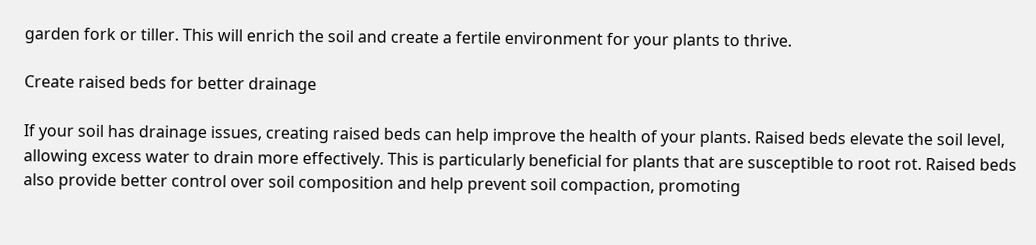garden fork or tiller. This will enrich the soil and create a fertile environment for your plants to thrive.

Create raised beds for better drainage

If your soil has drainage issues, creating raised beds can help improve the health of your plants. Raised beds elevate the soil level, allowing excess water to drain more effectively. This is particularly beneficial for plants that are susceptible to root rot. Raised beds also provide better control over soil composition and help prevent soil compaction, promoting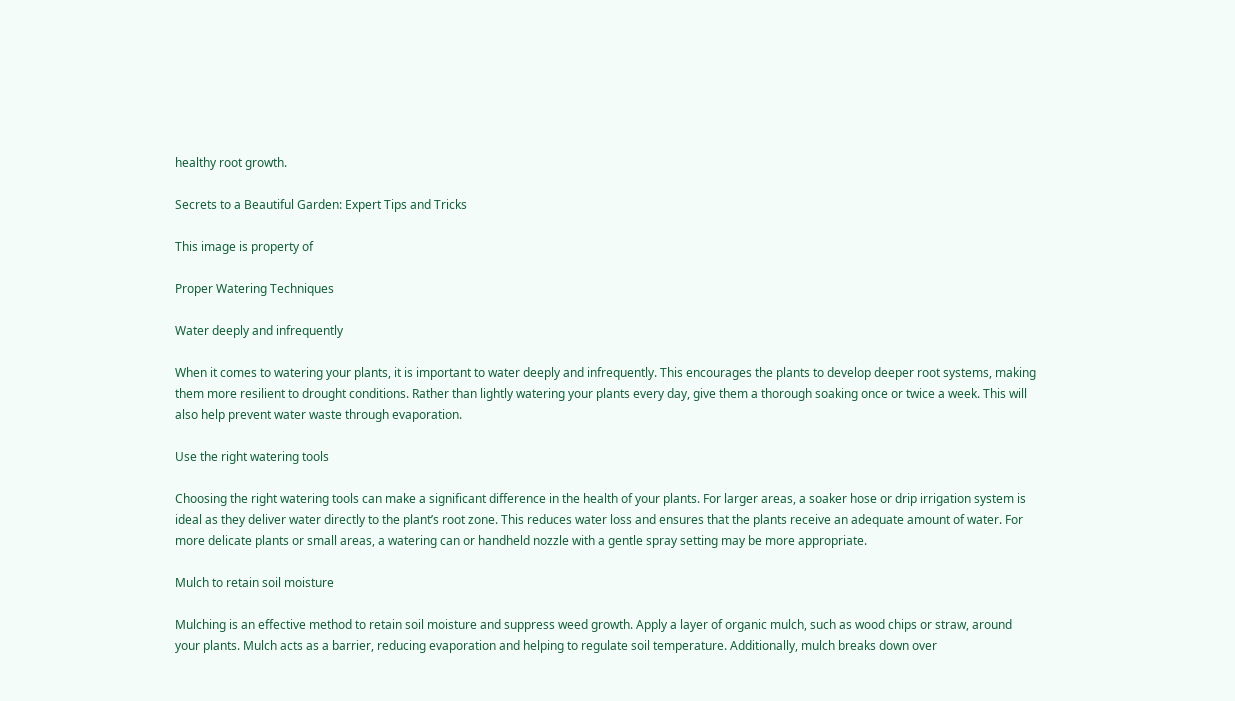healthy root growth.

Secrets to a Beautiful Garden: Expert Tips and Tricks

This image is property of

Proper Watering Techniques

Water deeply and infrequently

When it comes to watering your plants, it is important to water deeply and infrequently. This encourages the plants to develop deeper root systems, making them more resilient to drought conditions. Rather than lightly watering your plants every day, give them a thorough soaking once or twice a week. This will also help prevent water waste through evaporation.

Use the right watering tools

Choosing the right watering tools can make a significant difference in the health of your plants. For larger areas, a soaker hose or drip irrigation system is ideal as they deliver water directly to the plant’s root zone. This reduces water loss and ensures that the plants receive an adequate amount of water. For more delicate plants or small areas, a watering can or handheld nozzle with a gentle spray setting may be more appropriate.

Mulch to retain soil moisture

Mulching is an effective method to retain soil moisture and suppress weed growth. Apply a layer of organic mulch, such as wood chips or straw, around your plants. Mulch acts as a barrier, reducing evaporation and helping to regulate soil temperature. Additionally, mulch breaks down over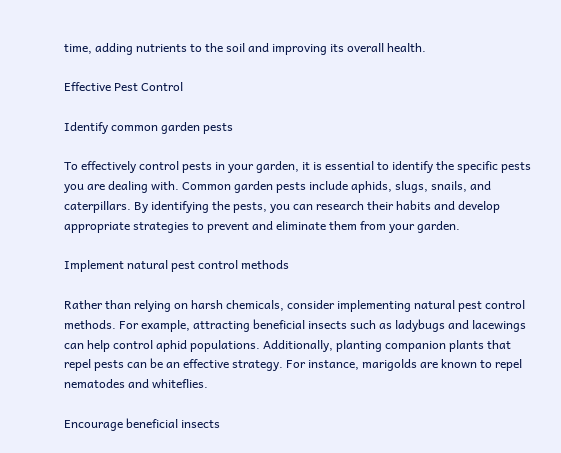time, adding nutrients to the soil and improving its overall health.

Effective Pest Control

Identify common garden pests

To effectively control pests in your garden, it is essential to identify the specific pests you are dealing with. Common garden pests include aphids, slugs, snails, and caterpillars. By identifying the pests, you can research their habits and develop appropriate strategies to prevent and eliminate them from your garden.

Implement natural pest control methods

Rather than relying on harsh chemicals, consider implementing natural pest control methods. For example, attracting beneficial insects such as ladybugs and lacewings can help control aphid populations. Additionally, planting companion plants that repel pests can be an effective strategy. For instance, marigolds are known to repel nematodes and whiteflies.

Encourage beneficial insects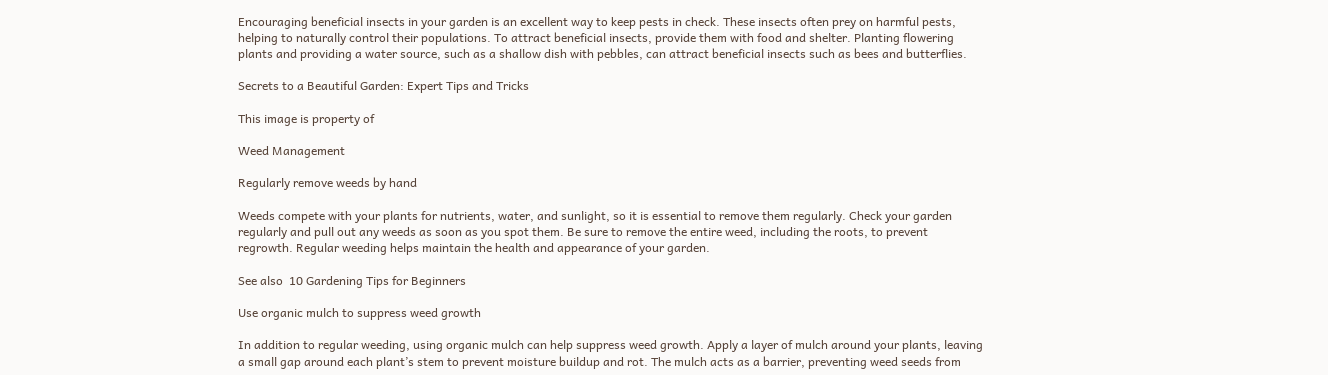Encouraging beneficial insects in your garden is an excellent way to keep pests in check. These insects often prey on harmful pests, helping to naturally control their populations. To attract beneficial insects, provide them with food and shelter. Planting flowering plants and providing a water source, such as a shallow dish with pebbles, can attract beneficial insects such as bees and butterflies.

Secrets to a Beautiful Garden: Expert Tips and Tricks

This image is property of

Weed Management

Regularly remove weeds by hand

Weeds compete with your plants for nutrients, water, and sunlight, so it is essential to remove them regularly. Check your garden regularly and pull out any weeds as soon as you spot them. Be sure to remove the entire weed, including the roots, to prevent regrowth. Regular weeding helps maintain the health and appearance of your garden.

See also  10 Gardening Tips for Beginners

Use organic mulch to suppress weed growth

In addition to regular weeding, using organic mulch can help suppress weed growth. Apply a layer of mulch around your plants, leaving a small gap around each plant’s stem to prevent moisture buildup and rot. The mulch acts as a barrier, preventing weed seeds from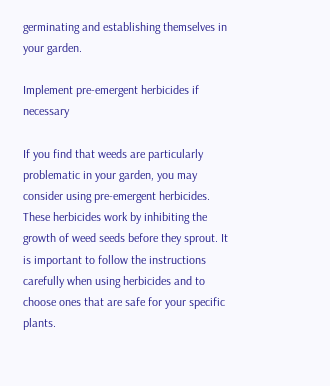germinating and establishing themselves in your garden.

Implement pre-emergent herbicides if necessary

If you find that weeds are particularly problematic in your garden, you may consider using pre-emergent herbicides. These herbicides work by inhibiting the growth of weed seeds before they sprout. It is important to follow the instructions carefully when using herbicides and to choose ones that are safe for your specific plants.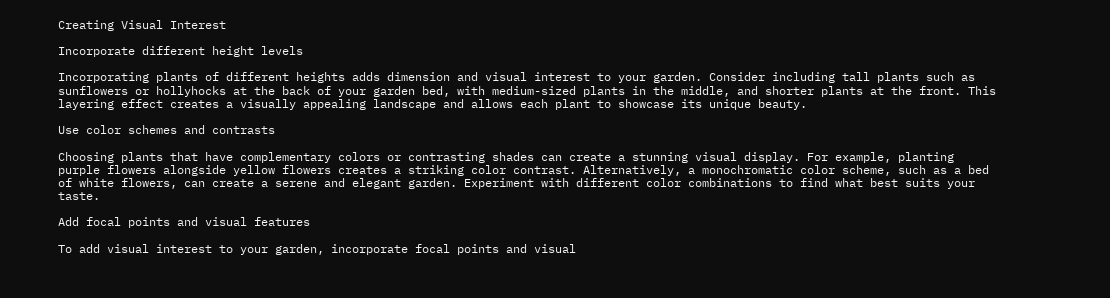Creating Visual Interest

Incorporate different height levels

Incorporating plants of different heights adds dimension and visual interest to your garden. Consider including tall plants such as sunflowers or hollyhocks at the back of your garden bed, with medium-sized plants in the middle, and shorter plants at the front. This layering effect creates a visually appealing landscape and allows each plant to showcase its unique beauty.

Use color schemes and contrasts

Choosing plants that have complementary colors or contrasting shades can create a stunning visual display. For example, planting purple flowers alongside yellow flowers creates a striking color contrast. Alternatively, a monochromatic color scheme, such as a bed of white flowers, can create a serene and elegant garden. Experiment with different color combinations to find what best suits your taste.

Add focal points and visual features

To add visual interest to your garden, incorporate focal points and visual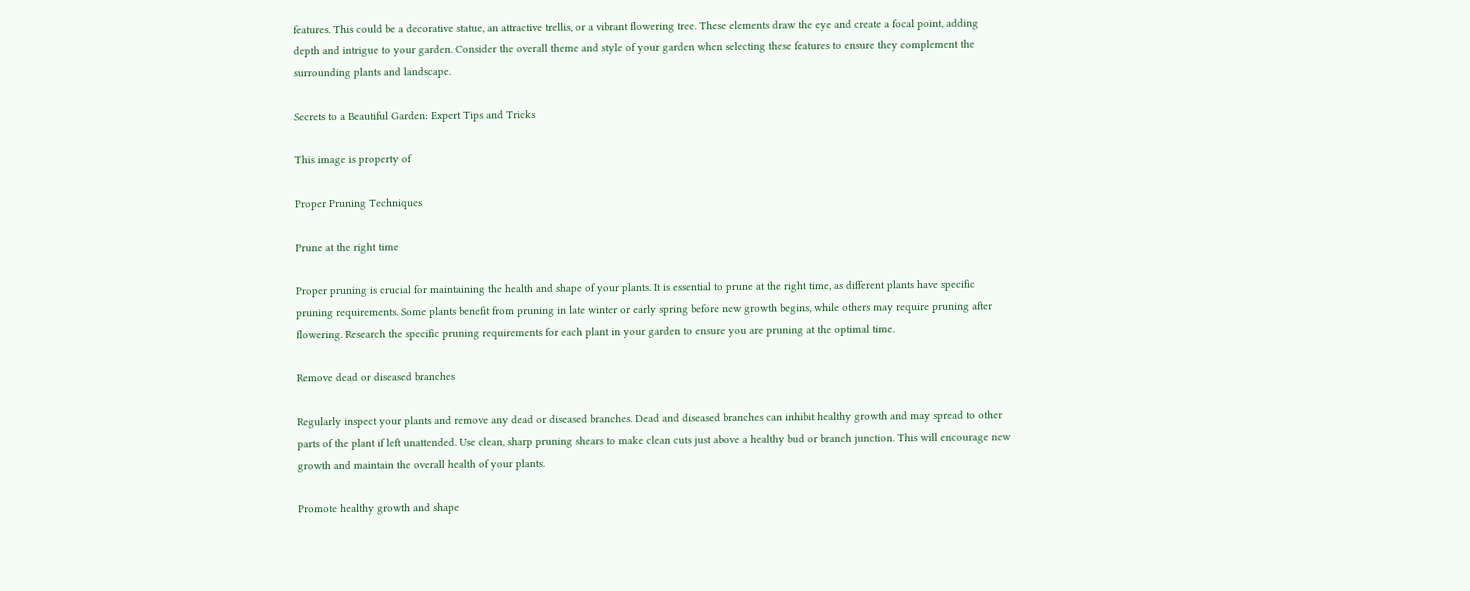features. This could be a decorative statue, an attractive trellis, or a vibrant flowering tree. These elements draw the eye and create a focal point, adding depth and intrigue to your garden. Consider the overall theme and style of your garden when selecting these features to ensure they complement the surrounding plants and landscape.

Secrets to a Beautiful Garden: Expert Tips and Tricks

This image is property of

Proper Pruning Techniques

Prune at the right time

Proper pruning is crucial for maintaining the health and shape of your plants. It is essential to prune at the right time, as different plants have specific pruning requirements. Some plants benefit from pruning in late winter or early spring before new growth begins, while others may require pruning after flowering. Research the specific pruning requirements for each plant in your garden to ensure you are pruning at the optimal time.

Remove dead or diseased branches

Regularly inspect your plants and remove any dead or diseased branches. Dead and diseased branches can inhibit healthy growth and may spread to other parts of the plant if left unattended. Use clean, sharp pruning shears to make clean cuts just above a healthy bud or branch junction. This will encourage new growth and maintain the overall health of your plants.

Promote healthy growth and shape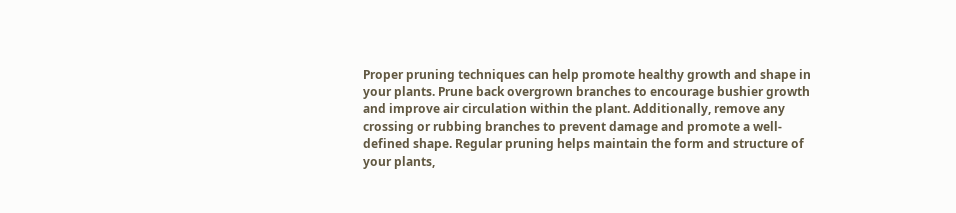Proper pruning techniques can help promote healthy growth and shape in your plants. Prune back overgrown branches to encourage bushier growth and improve air circulation within the plant. Additionally, remove any crossing or rubbing branches to prevent damage and promote a well-defined shape. Regular pruning helps maintain the form and structure of your plants,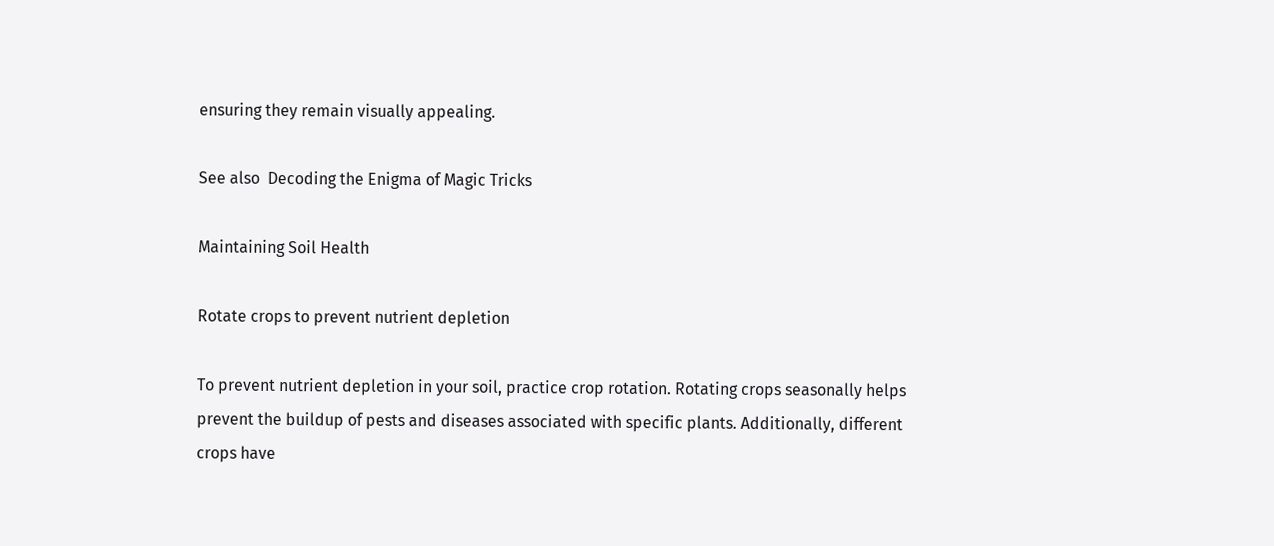ensuring they remain visually appealing.

See also  Decoding the Enigma of Magic Tricks

Maintaining Soil Health

Rotate crops to prevent nutrient depletion

To prevent nutrient depletion in your soil, practice crop rotation. Rotating crops seasonally helps prevent the buildup of pests and diseases associated with specific plants. Additionally, different crops have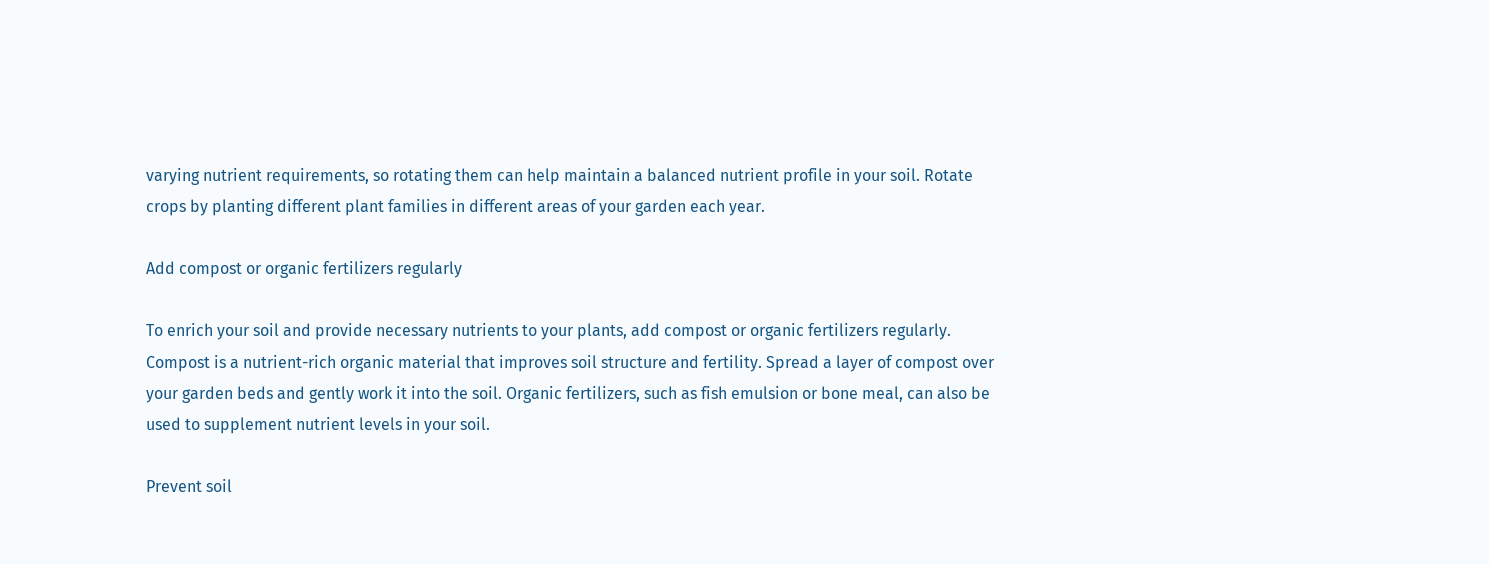varying nutrient requirements, so rotating them can help maintain a balanced nutrient profile in your soil. Rotate crops by planting different plant families in different areas of your garden each year.

Add compost or organic fertilizers regularly

To enrich your soil and provide necessary nutrients to your plants, add compost or organic fertilizers regularly. Compost is a nutrient-rich organic material that improves soil structure and fertility. Spread a layer of compost over your garden beds and gently work it into the soil. Organic fertilizers, such as fish emulsion or bone meal, can also be used to supplement nutrient levels in your soil.

Prevent soil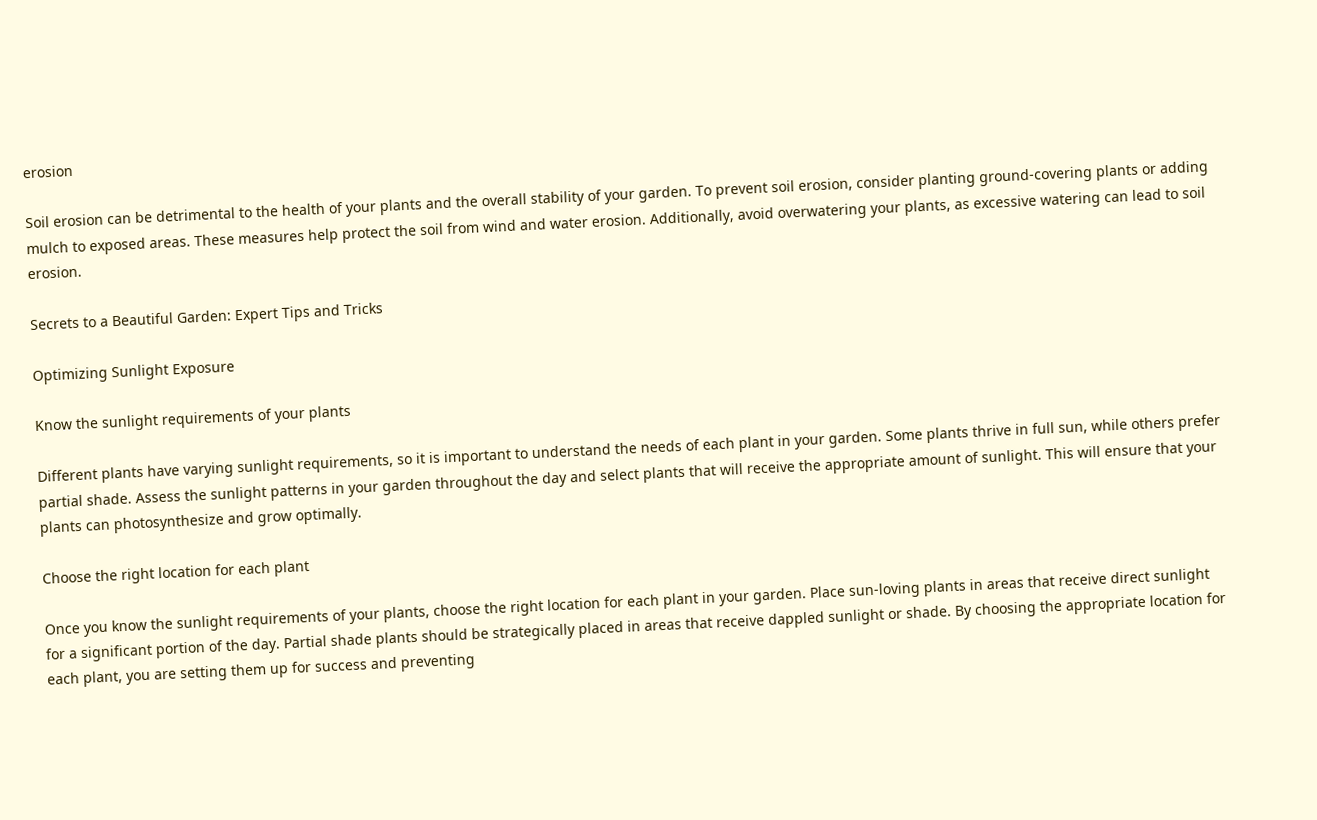erosion

Soil erosion can be detrimental to the health of your plants and the overall stability of your garden. To prevent soil erosion, consider planting ground-covering plants or adding mulch to exposed areas. These measures help protect the soil from wind and water erosion. Additionally, avoid overwatering your plants, as excessive watering can lead to soil erosion.

Secrets to a Beautiful Garden: Expert Tips and Tricks

Optimizing Sunlight Exposure

Know the sunlight requirements of your plants

Different plants have varying sunlight requirements, so it is important to understand the needs of each plant in your garden. Some plants thrive in full sun, while others prefer partial shade. Assess the sunlight patterns in your garden throughout the day and select plants that will receive the appropriate amount of sunlight. This will ensure that your plants can photosynthesize and grow optimally.

Choose the right location for each plant

Once you know the sunlight requirements of your plants, choose the right location for each plant in your garden. Place sun-loving plants in areas that receive direct sunlight for a significant portion of the day. Partial shade plants should be strategically placed in areas that receive dappled sunlight or shade. By choosing the appropriate location for each plant, you are setting them up for success and preventing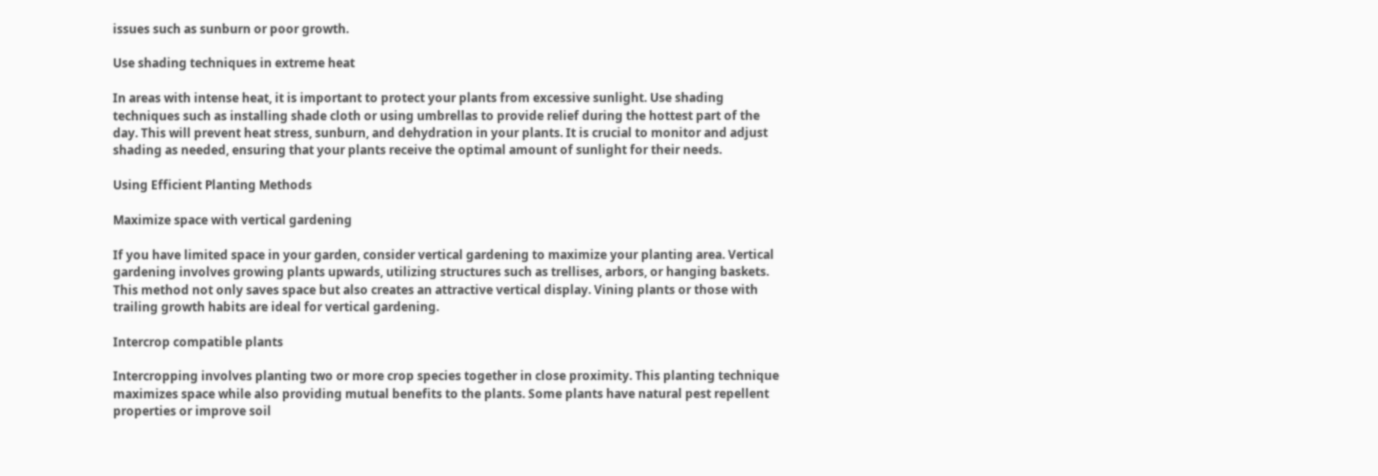issues such as sunburn or poor growth.

Use shading techniques in extreme heat

In areas with intense heat, it is important to protect your plants from excessive sunlight. Use shading techniques such as installing shade cloth or using umbrellas to provide relief during the hottest part of the day. This will prevent heat stress, sunburn, and dehydration in your plants. It is crucial to monitor and adjust shading as needed, ensuring that your plants receive the optimal amount of sunlight for their needs.

Using Efficient Planting Methods

Maximize space with vertical gardening

If you have limited space in your garden, consider vertical gardening to maximize your planting area. Vertical gardening involves growing plants upwards, utilizing structures such as trellises, arbors, or hanging baskets. This method not only saves space but also creates an attractive vertical display. Vining plants or those with trailing growth habits are ideal for vertical gardening.

Intercrop compatible plants

Intercropping involves planting two or more crop species together in close proximity. This planting technique maximizes space while also providing mutual benefits to the plants. Some plants have natural pest repellent properties or improve soil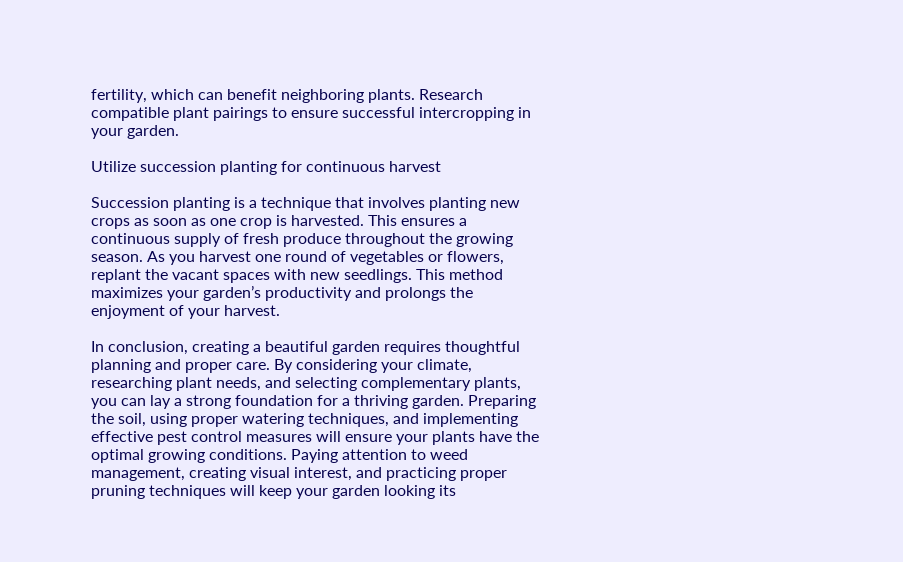fertility, which can benefit neighboring plants. Research compatible plant pairings to ensure successful intercropping in your garden.

Utilize succession planting for continuous harvest

Succession planting is a technique that involves planting new crops as soon as one crop is harvested. This ensures a continuous supply of fresh produce throughout the growing season. As you harvest one round of vegetables or flowers, replant the vacant spaces with new seedlings. This method maximizes your garden’s productivity and prolongs the enjoyment of your harvest.

In conclusion, creating a beautiful garden requires thoughtful planning and proper care. By considering your climate, researching plant needs, and selecting complementary plants, you can lay a strong foundation for a thriving garden. Preparing the soil, using proper watering techniques, and implementing effective pest control measures will ensure your plants have the optimal growing conditions. Paying attention to weed management, creating visual interest, and practicing proper pruning techniques will keep your garden looking its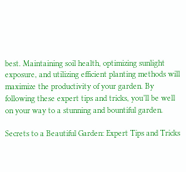best. Maintaining soil health, optimizing sunlight exposure, and utilizing efficient planting methods will maximize the productivity of your garden. By following these expert tips and tricks, you’ll be well on your way to a stunning and bountiful garden.

Secrets to a Beautiful Garden: Expert Tips and Tricks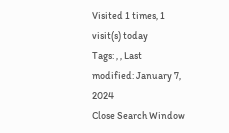Visited 1 times, 1 visit(s) today
Tags: , , Last modified: January 7, 2024
Close Search Window